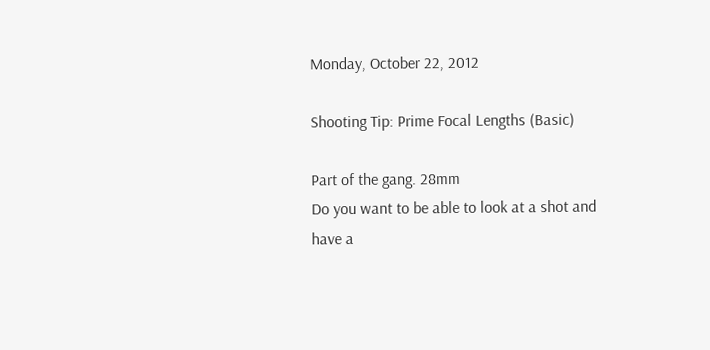Monday, October 22, 2012

Shooting Tip: Prime Focal Lengths (Basic)

Part of the gang. 28mm
Do you want to be able to look at a shot and have a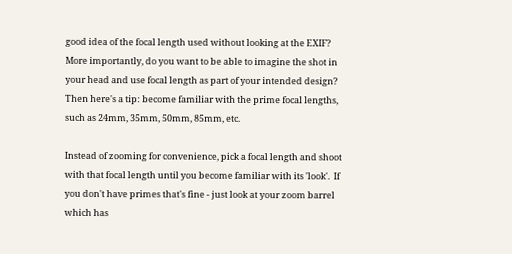good idea of the focal length used without looking at the EXIF?  More importantly, do you want to be able to imagine the shot in your head and use focal length as part of your intended design?  Then here's a tip: become familiar with the prime focal lengths, such as 24mm, 35mm, 50mm, 85mm, etc.

Instead of zooming for convenience, pick a focal length and shoot with that focal length until you become familiar with its 'look'.  If you don't have primes that's fine - just look at your zoom barrel which has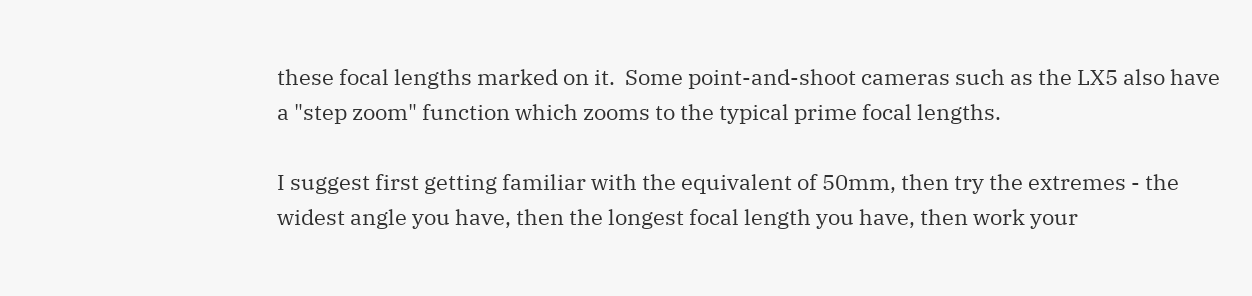these focal lengths marked on it.  Some point-and-shoot cameras such as the LX5 also have a "step zoom" function which zooms to the typical prime focal lengths.

I suggest first getting familiar with the equivalent of 50mm, then try the extremes - the widest angle you have, then the longest focal length you have, then work your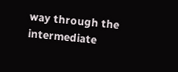way through the intermediate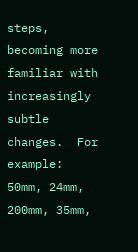steps, becoming more familiar with increasingly subtle changes.  For example: 50mm, 24mm, 200mm, 35mm,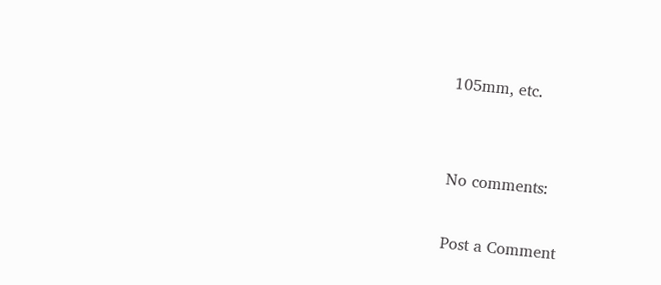105mm, etc.


No comments:

Post a Comment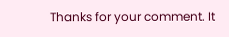Thanks for your comment. It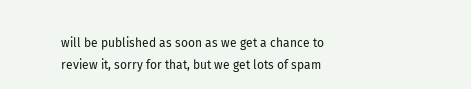will be published as soon as we get a chance to review it, sorry for that, but we get lots of spam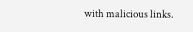with malicious links.